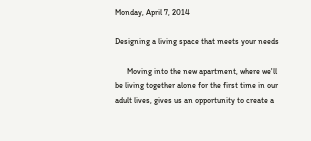Monday, April 7, 2014

Designing a living space that meets your needs

      Moving into the new apartment, where we'll be living together alone for the first time in our adult lives, gives us an opportunity to create a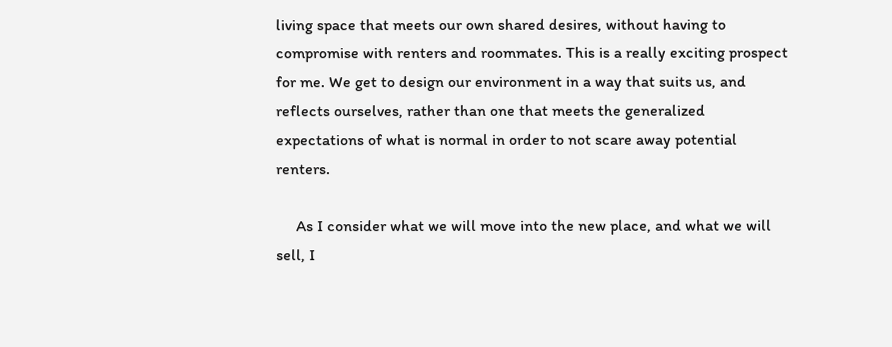living space that meets our own shared desires, without having to compromise with renters and roommates. This is a really exciting prospect for me. We get to design our environment in a way that suits us, and reflects ourselves, rather than one that meets the generalized expectations of what is normal in order to not scare away potential renters.

     As I consider what we will move into the new place, and what we will sell, I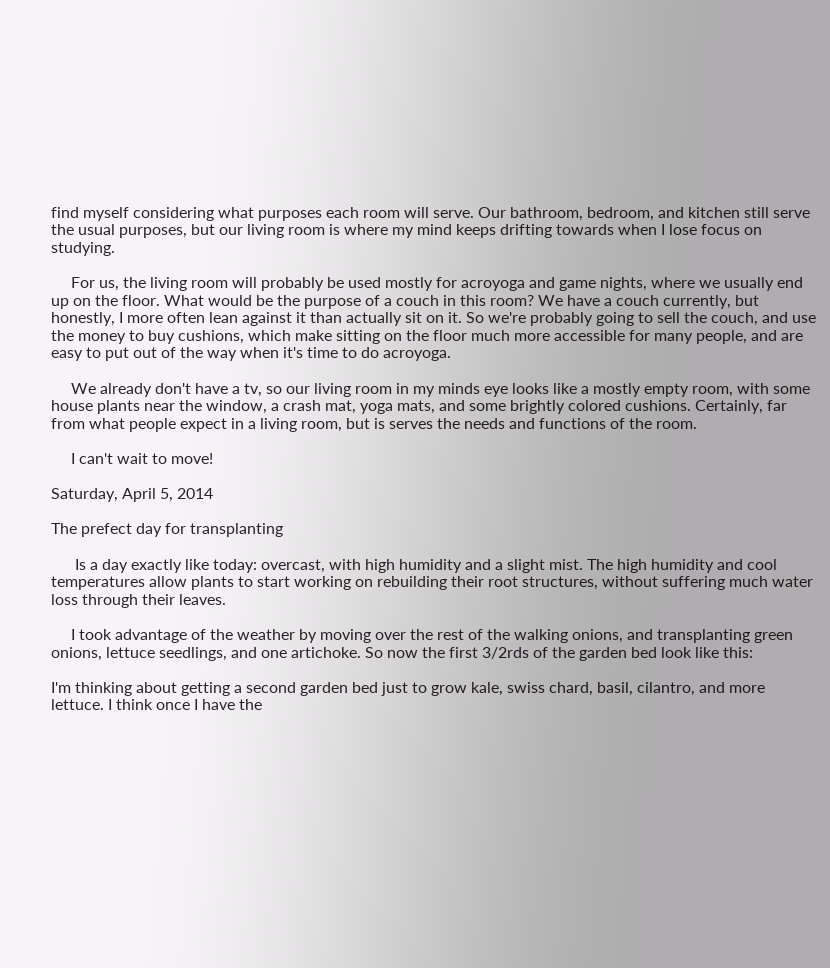find myself considering what purposes each room will serve. Our bathroom, bedroom, and kitchen still serve the usual purposes, but our living room is where my mind keeps drifting towards when I lose focus on studying.

     For us, the living room will probably be used mostly for acroyoga and game nights, where we usually end up on the floor. What would be the purpose of a couch in this room? We have a couch currently, but honestly, I more often lean against it than actually sit on it. So we're probably going to sell the couch, and use the money to buy cushions, which make sitting on the floor much more accessible for many people, and are easy to put out of the way when it's time to do acroyoga.

     We already don't have a tv, so our living room in my minds eye looks like a mostly empty room, with some house plants near the window, a crash mat, yoga mats, and some brightly colored cushions. Certainly, far from what people expect in a living room, but is serves the needs and functions of the room.

     I can't wait to move!

Saturday, April 5, 2014

The prefect day for transplanting

      Is a day exactly like today: overcast, with high humidity and a slight mist. The high humidity and cool temperatures allow plants to start working on rebuilding their root structures, without suffering much water loss through their leaves.

     I took advantage of the weather by moving over the rest of the walking onions, and transplanting green onions, lettuce seedlings, and one artichoke. So now the first 3/2rds of the garden bed look like this:

I'm thinking about getting a second garden bed just to grow kale, swiss chard, basil, cilantro, and more lettuce. I think once I have the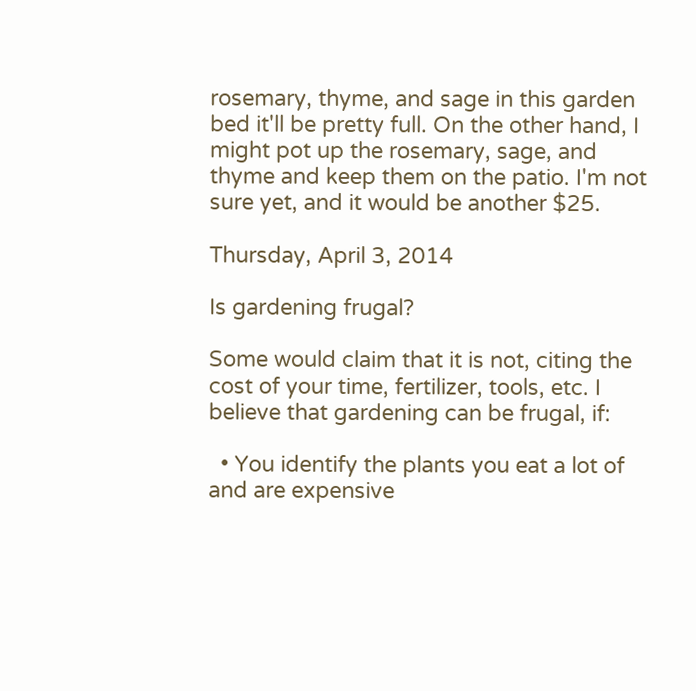rosemary, thyme, and sage in this garden bed it'll be pretty full. On the other hand, I might pot up the rosemary, sage, and thyme and keep them on the patio. I'm not sure yet, and it would be another $25.

Thursday, April 3, 2014

Is gardening frugal?

Some would claim that it is not, citing the cost of your time, fertilizer, tools, etc. I believe that gardening can be frugal, if:

  • You identify the plants you eat a lot of and are expensive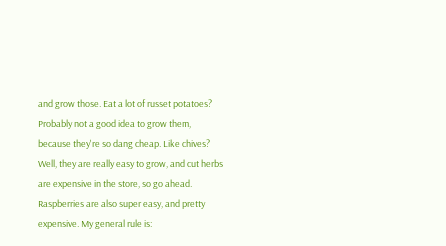and grow those. Eat a lot of russet potatoes? Probably not a good idea to grow them, because they're so dang cheap. Like chives? Well, they are really easy to grow, and cut herbs are expensive in the store, so go ahead. Raspberries are also super easy, and pretty expensive. My general rule is: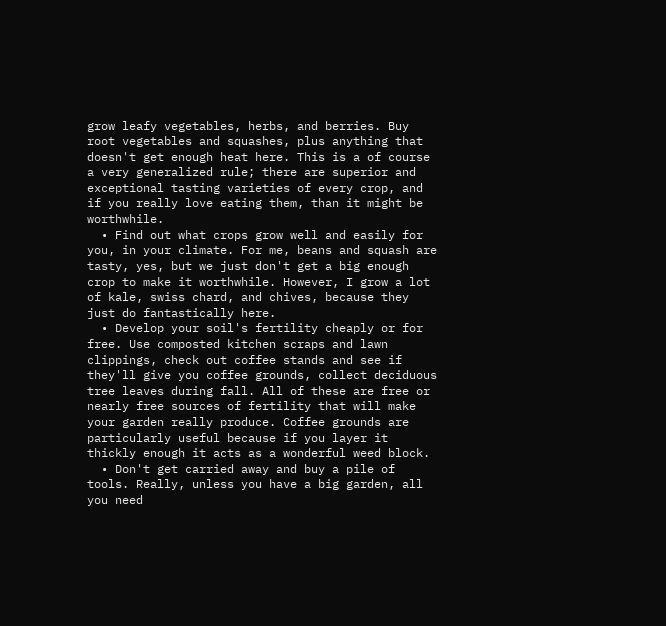grow leafy vegetables, herbs, and berries. Buy root vegetables and squashes, plus anything that doesn't get enough heat here. This is a of course a very generalized rule; there are superior and exceptional tasting varieties of every crop, and if you really love eating them, than it might be worthwhile.
  • Find out what crops grow well and easily for you, in your climate. For me, beans and squash are tasty, yes, but we just don't get a big enough crop to make it worthwhile. However, I grow a lot of kale, swiss chard, and chives, because they just do fantastically here.
  • Develop your soil's fertility cheaply or for free. Use composted kitchen scraps and lawn clippings, check out coffee stands and see if they'll give you coffee grounds, collect deciduous tree leaves during fall. All of these are free or nearly free sources of fertility that will make your garden really produce. Coffee grounds are particularly useful because if you layer it thickly enough it acts as a wonderful weed block.
  • Don't get carried away and buy a pile of tools. Really, unless you have a big garden, all you need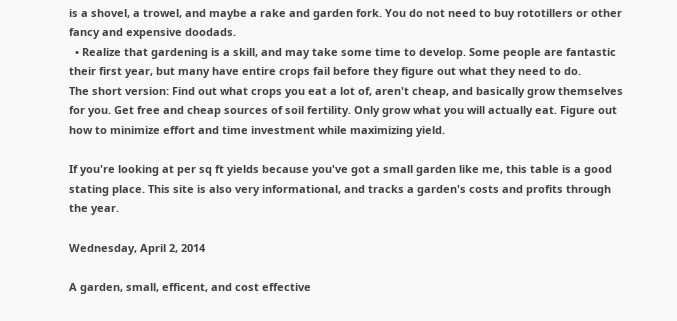is a shovel, a trowel, and maybe a rake and garden fork. You do not need to buy rototillers or other fancy and expensive doodads.
  • Realize that gardening is a skill, and may take some time to develop. Some people are fantastic their first year, but many have entire crops fail before they figure out what they need to do.
The short version: Find out what crops you eat a lot of, aren't cheap, and basically grow themselves for you. Get free and cheap sources of soil fertility. Only grow what you will actually eat. Figure out how to minimize effort and time investment while maximizing yield.

If you're looking at per sq ft yields because you've got a small garden like me, this table is a good stating place. This site is also very informational, and tracks a garden's costs and profits through the year.

Wednesday, April 2, 2014

A garden, small, efficent, and cost effective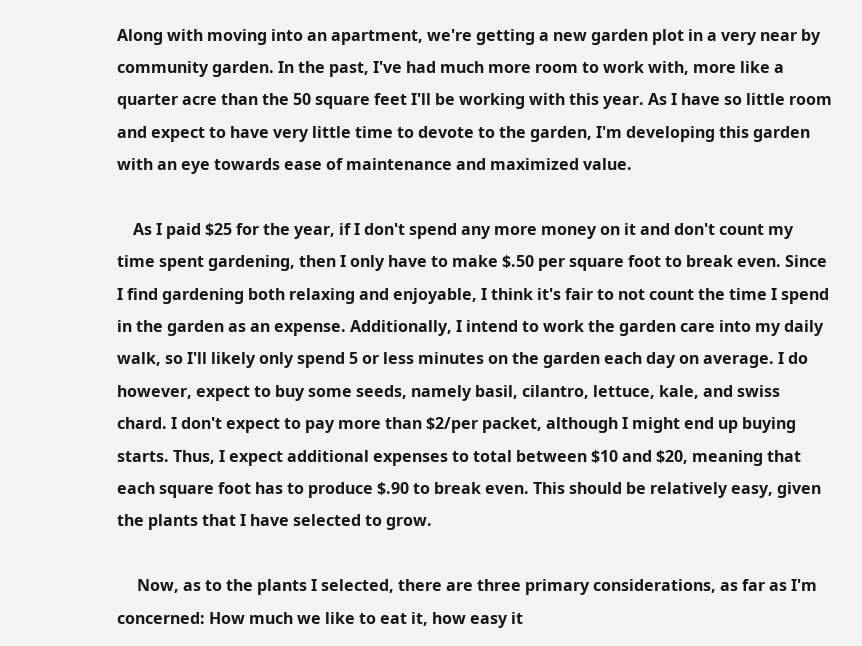Along with moving into an apartment, we're getting a new garden plot in a very near by community garden. In the past, I've had much more room to work with, more like a quarter acre than the 50 square feet I'll be working with this year. As I have so little room and expect to have very little time to devote to the garden, I'm developing this garden with an eye towards ease of maintenance and maximized value.

    As I paid $25 for the year, if I don't spend any more money on it and don't count my time spent gardening, then I only have to make $.50 per square foot to break even. Since I find gardening both relaxing and enjoyable, I think it's fair to not count the time I spend in the garden as an expense. Additionally, I intend to work the garden care into my daily walk, so I'll likely only spend 5 or less minutes on the garden each day on average. I do however, expect to buy some seeds, namely basil, cilantro, lettuce, kale, and swiss chard. I don't expect to pay more than $2/per packet, although I might end up buying starts. Thus, I expect additional expenses to total between $10 and $20, meaning that each square foot has to produce $.90 to break even. This should be relatively easy, given the plants that I have selected to grow.

     Now, as to the plants I selected, there are three primary considerations, as far as I'm concerned: How much we like to eat it, how easy it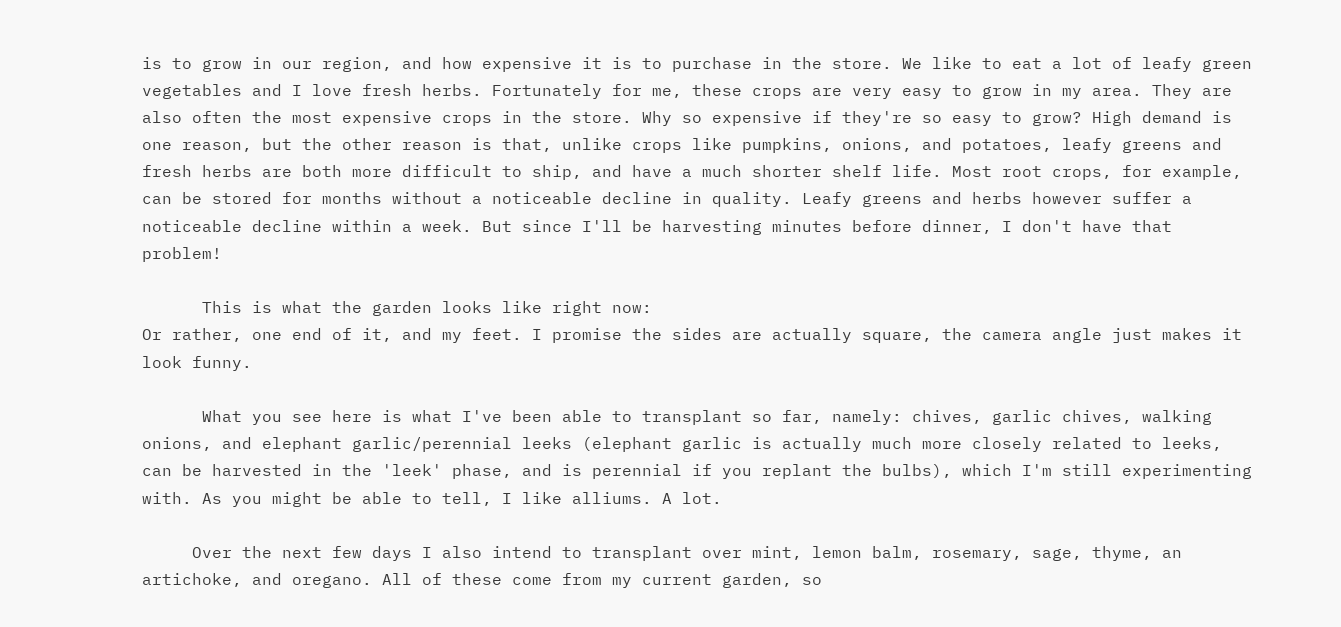is to grow in our region, and how expensive it is to purchase in the store. We like to eat a lot of leafy green vegetables and I love fresh herbs. Fortunately for me, these crops are very easy to grow in my area. They are also often the most expensive crops in the store. Why so expensive if they're so easy to grow? High demand is one reason, but the other reason is that, unlike crops like pumpkins, onions, and potatoes, leafy greens and fresh herbs are both more difficult to ship, and have a much shorter shelf life. Most root crops, for example, can be stored for months without a noticeable decline in quality. Leafy greens and herbs however suffer a noticeable decline within a week. But since I'll be harvesting minutes before dinner, I don't have that problem!

      This is what the garden looks like right now:
Or rather, one end of it, and my feet. I promise the sides are actually square, the camera angle just makes it look funny.

      What you see here is what I've been able to transplant so far, namely: chives, garlic chives, walking onions, and elephant garlic/perennial leeks (elephant garlic is actually much more closely related to leeks, can be harvested in the 'leek' phase, and is perennial if you replant the bulbs), which I'm still experimenting with. As you might be able to tell, I like alliums. A lot.

     Over the next few days I also intend to transplant over mint, lemon balm, rosemary, sage, thyme, an artichoke, and oregano. All of these come from my current garden, so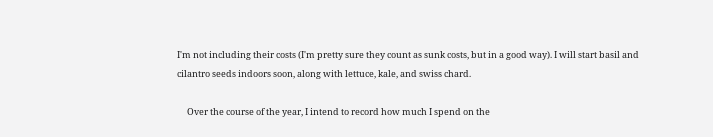I'm not including their costs (I'm pretty sure they count as sunk costs, but in a good way). I will start basil and cilantro seeds indoors soon, along with lettuce, kale, and swiss chard.

     Over the course of the year, I intend to record how much I spend on the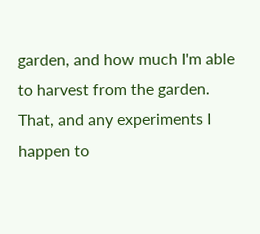garden, and how much I'm able to harvest from the garden. That, and any experiments I happen to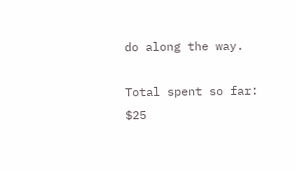do along the way.

Total spent so far: $25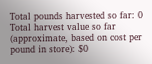Total pounds harvested so far: 0
Total harvest value so far (approximate, based on cost per pound in store): $0